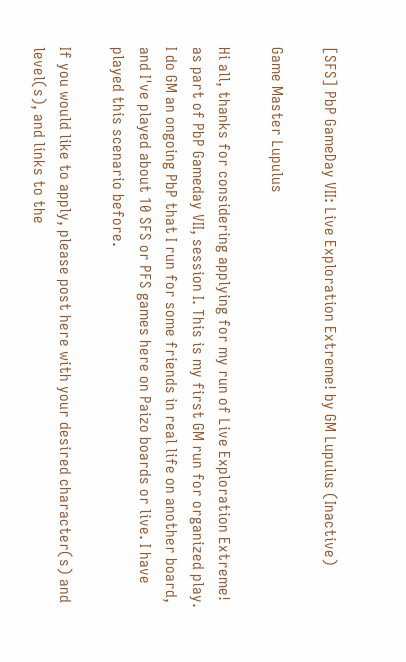[SFS] PbP GameDay VII: Live Exploration Extreme! by GM Lupulus (Inactive)

Game Master Lupulus

Hi all, thanks for considering applying for my run of Live Exploration Extreme! as part of PbP Gameday VII, session I. This is my first GM run for organized play. I do GM an ongoing PbP that I run for some friends in real life on another board, and I've played about 10 SFS or PFS games here on Paizo boards or live. I have played this scenario before.

If you would like to apply, please post here with your desired character(s) and level(s), and links to the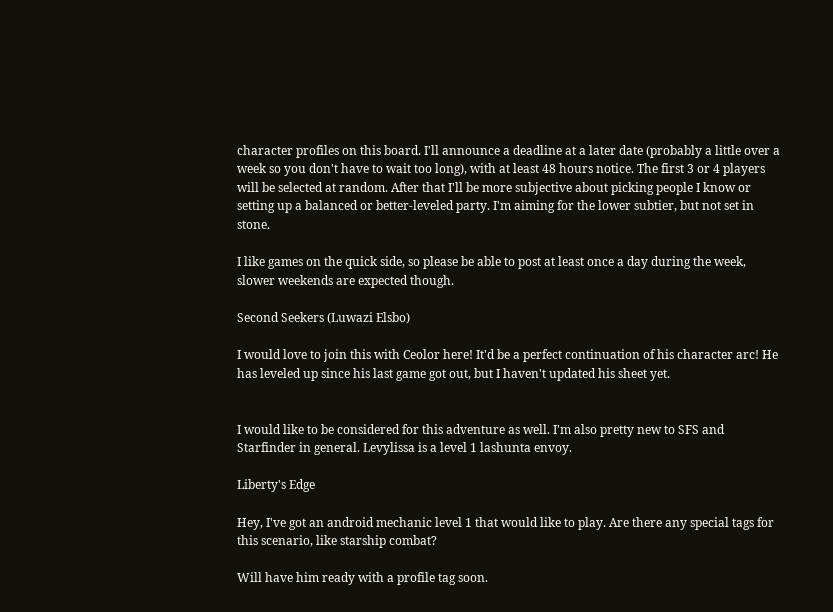character profiles on this board. I'll announce a deadline at a later date (probably a little over a week so you don't have to wait too long), with at least 48 hours notice. The first 3 or 4 players will be selected at random. After that I'll be more subjective about picking people I know or setting up a balanced or better-leveled party. I'm aiming for the lower subtier, but not set in stone.

I like games on the quick side, so please be able to post at least once a day during the week, slower weekends are expected though.

Second Seekers (Luwazi Elsbo)

I would love to join this with Ceolor here! It'd be a perfect continuation of his character arc! He has leveled up since his last game got out, but I haven't updated his sheet yet.


I would like to be considered for this adventure as well. I'm also pretty new to SFS and Starfinder in general. Levylissa is a level 1 lashunta envoy.

Liberty's Edge

Hey, I've got an android mechanic level 1 that would like to play. Are there any special tags for this scenario, like starship combat?

Will have him ready with a profile tag soon.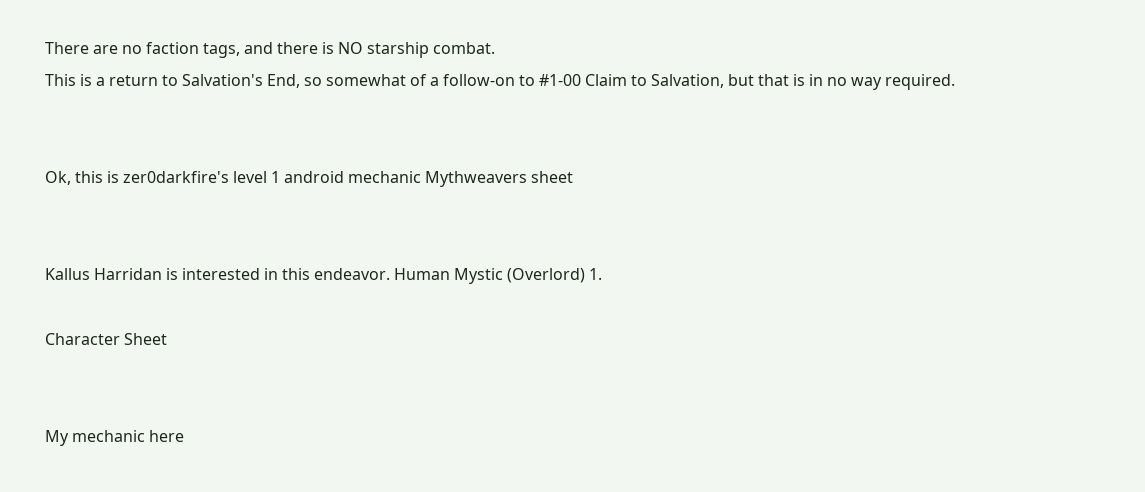There are no faction tags, and there is NO starship combat.
This is a return to Salvation's End, so somewhat of a follow-on to #1-00 Claim to Salvation, but that is in no way required.


Ok, this is zer0darkfire's level 1 android mechanic Mythweavers sheet


Kallus Harridan is interested in this endeavor. Human Mystic (Overlord) 1.

Character Sheet


My mechanic here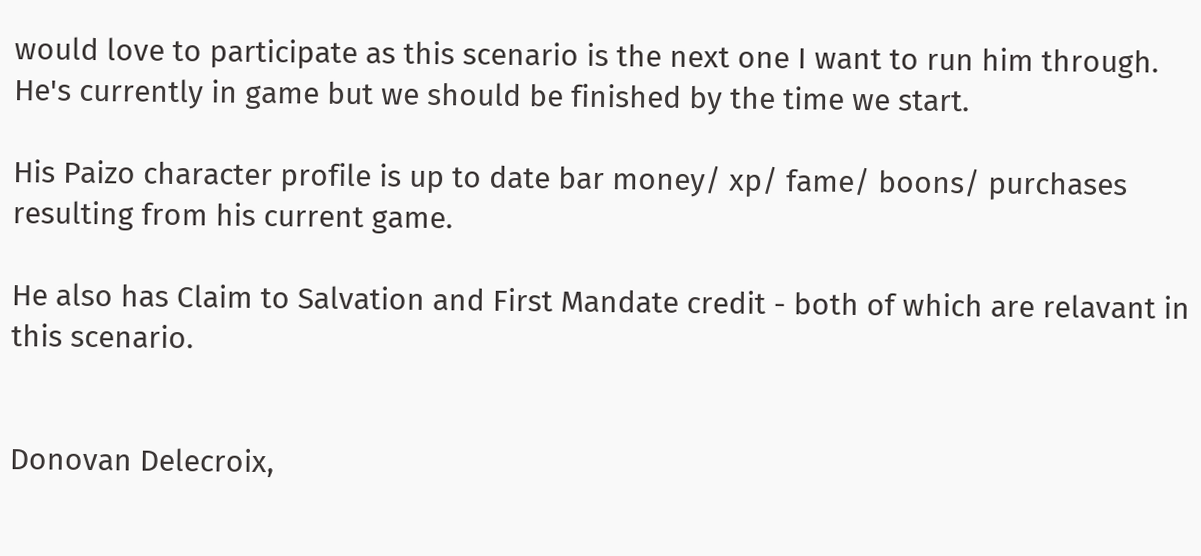would love to participate as this scenario is the next one I want to run him through. He's currently in game but we should be finished by the time we start.

His Paizo character profile is up to date bar money/ xp/ fame/ boons/ purchases resulting from his current game.

He also has Claim to Salvation and First Mandate credit - both of which are relavant in this scenario.


Donovan Delecroix,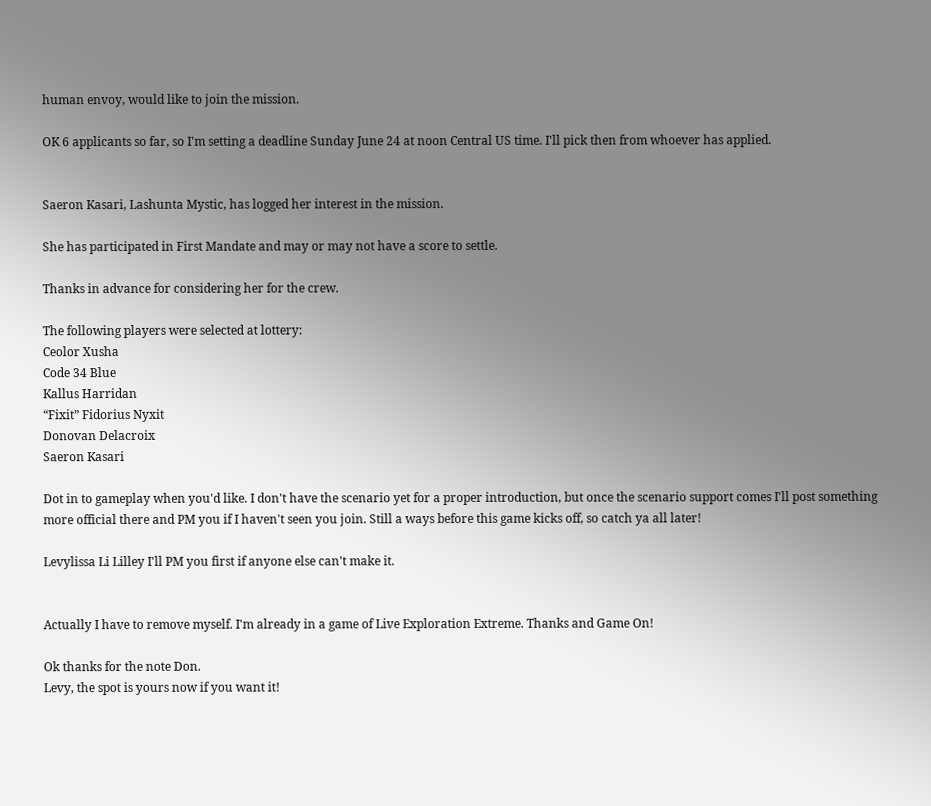human envoy, would like to join the mission.

OK 6 applicants so far, so I'm setting a deadline Sunday June 24 at noon Central US time. I'll pick then from whoever has applied.


Saeron Kasari, Lashunta Mystic, has logged her interest in the mission.

She has participated in First Mandate and may or may not have a score to settle.

Thanks in advance for considering her for the crew.

The following players were selected at lottery:
Ceolor Xusha
Code 34 Blue
Kallus Harridan
“Fixit” Fidorius Nyxit
Donovan Delacroix
Saeron Kasari

Dot in to gameplay when you'd like. I don't have the scenario yet for a proper introduction, but once the scenario support comes I'll post something more official there and PM you if I haven't seen you join. Still a ways before this game kicks off, so catch ya all later!

Levylissa Li Lilley I'll PM you first if anyone else can't make it.


Actually I have to remove myself. I'm already in a game of Live Exploration Extreme. Thanks and Game On!

Ok thanks for the note Don.
Levy, the spot is yours now if you want it!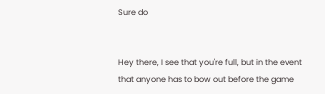Sure do


Hey there, I see that you're full, but in the event that anyone has to bow out before the game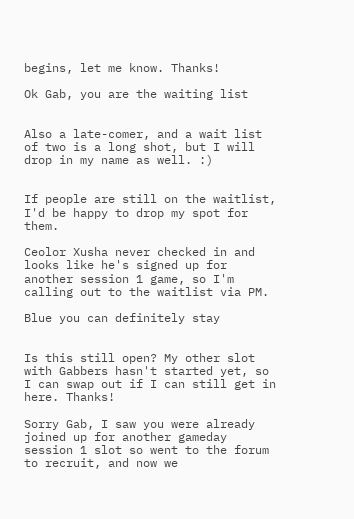begins, let me know. Thanks!

Ok Gab, you are the waiting list


Also a late-comer, and a wait list of two is a long shot, but I will drop in my name as well. :)


If people are still on the waitlist, I'd be happy to drop my spot for them.

Ceolor Xusha never checked in and looks like he's signed up for another session 1 game, so I'm calling out to the waitlist via PM.

Blue you can definitely stay


Is this still open? My other slot with Gabbers hasn't started yet, so I can swap out if I can still get in here. Thanks!

Sorry Gab, I saw you were already joined up for another gameday session 1 slot so went to the forum to recruit, and now we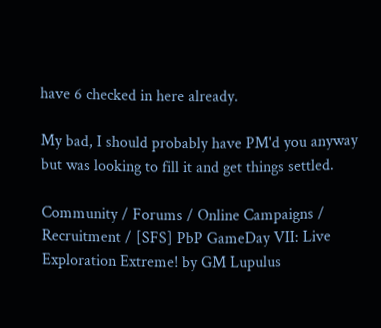have 6 checked in here already.

My bad, I should probably have PM'd you anyway but was looking to fill it and get things settled.

Community / Forums / Online Campaigns / Recruitment / [SFS] PbP GameDay VII: Live Exploration Extreme! by GM Lupulus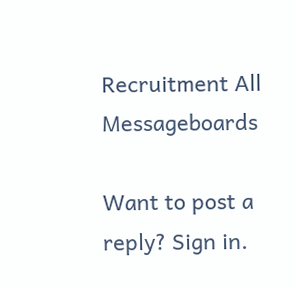Recruitment All Messageboards

Want to post a reply? Sign in.